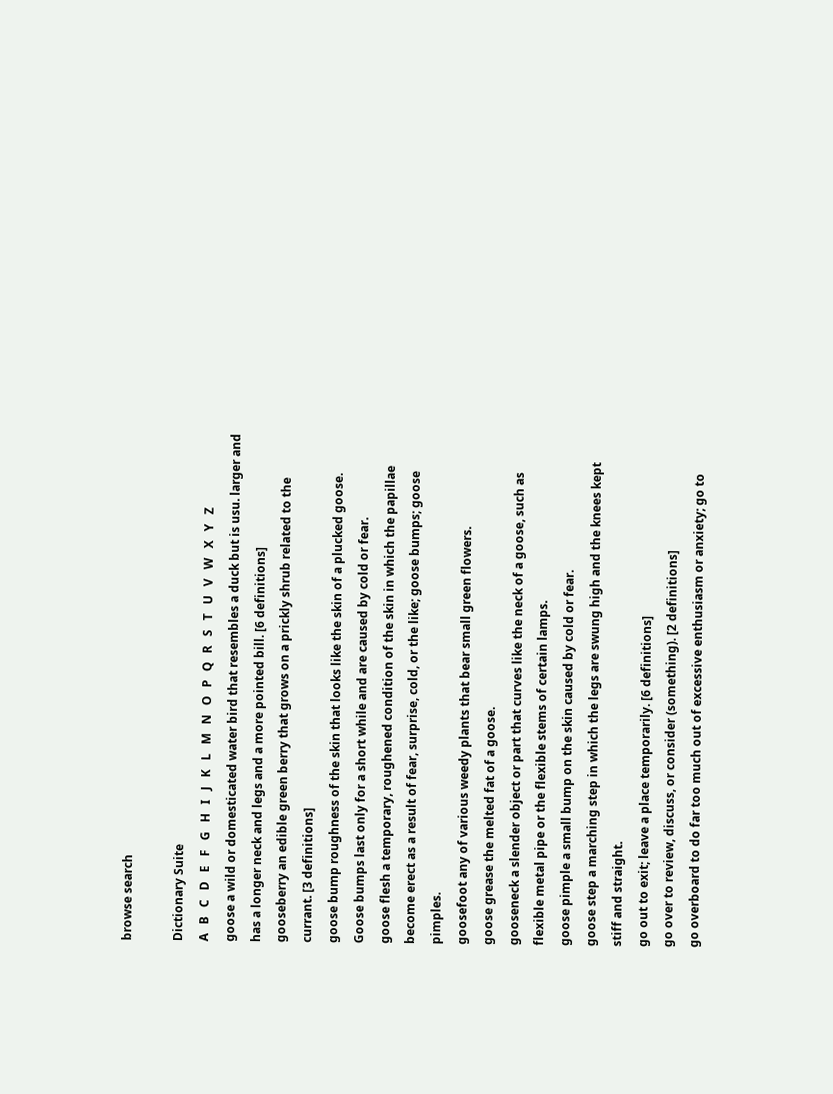browse search

Dictionary Suite
A   B   C   D   E   F   G   H   I   J   K   L   M   N   O   P   Q   R   S   T   U   V   W   X   Y   Z
goose a wild or domesticated water bird that resembles a duck but is usu. larger and has a longer neck and legs and a more pointed bill. [6 definitions]
gooseberry an edible green berry that grows on a prickly shrub related to the currant. [3 definitions]
goose bump roughness of the skin that looks like the skin of a plucked goose. Goose bumps last only for a short while and are caused by cold or fear.
goose flesh a temporary, roughened condition of the skin in which the papillae become erect as a result of fear, surprise, cold, or the like; goose bumps; goose pimples.
goosefoot any of various weedy plants that bear small green flowers.
goose grease the melted fat of a goose.
gooseneck a slender object or part that curves like the neck of a goose, such as flexible metal pipe or the flexible stems of certain lamps.
goose pimple a small bump on the skin caused by cold or fear.
goose step a marching step in which the legs are swung high and the knees kept stiff and straight.
go out to exit; leave a place temporarily. [6 definitions]
go over to review, discuss, or consider (something). [2 definitions]
go overboard to do far too much out of excessive enthusiasm or anxiety; go to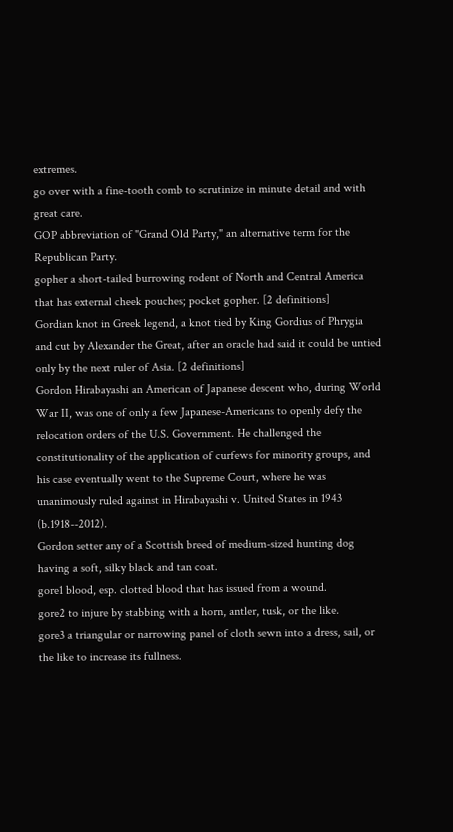extremes.
go over with a fine-tooth comb to scrutinize in minute detail and with great care.
GOP abbreviation of "Grand Old Party," an alternative term for the Republican Party.
gopher a short-tailed burrowing rodent of North and Central America that has external cheek pouches; pocket gopher. [2 definitions]
Gordian knot in Greek legend, a knot tied by King Gordius of Phrygia and cut by Alexander the Great, after an oracle had said it could be untied only by the next ruler of Asia. [2 definitions]
Gordon Hirabayashi an American of Japanese descent who, during World War II, was one of only a few Japanese-Americans to openly defy the relocation orders of the U.S. Government. He challenged the constitutionality of the application of curfews for minority groups, and his case eventually went to the Supreme Court, where he was unanimously ruled against in Hirabayashi v. United States in 1943 (b.1918--2012).
Gordon setter any of a Scottish breed of medium-sized hunting dog having a soft, silky black and tan coat.
gore1 blood, esp. clotted blood that has issued from a wound.
gore2 to injure by stabbing with a horn, antler, tusk, or the like.
gore3 a triangular or narrowing panel of cloth sewn into a dress, sail, or the like to increase its fullness.